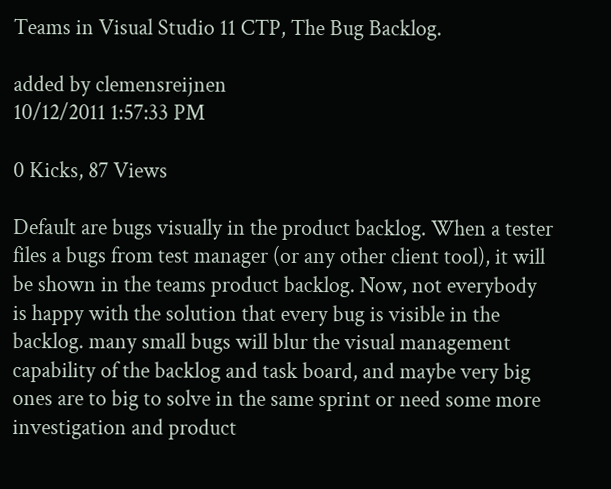Teams in Visual Studio 11 CTP, The Bug Backlog.

added by clemensreijnen
10/12/2011 1:57:33 PM

0 Kicks, 87 Views

Default are bugs visually in the product backlog. When a tester files a bugs from test manager (or any other client tool), it will be shown in the teams product backlog. Now, not everybody is happy with the solution that every bug is visible in the backlog. many small bugs will blur the visual management capability of the backlog and task board, and maybe very big ones are to big to solve in the same sprint or need some more investigation and product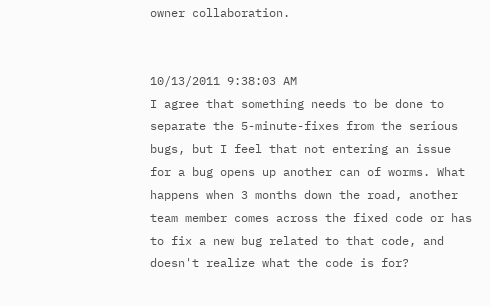owner collaboration.


10/13/2011 9:38:03 AM
I agree that something needs to be done to separate the 5-minute-fixes from the serious bugs, but I feel that not entering an issue for a bug opens up another can of worms. What happens when 3 months down the road, another team member comes across the fixed code or has to fix a new bug related to that code, and doesn't realize what the code is for?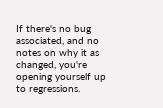If there's no bug associated, and no notes on why it as changed, you're opening yourself up to regressions.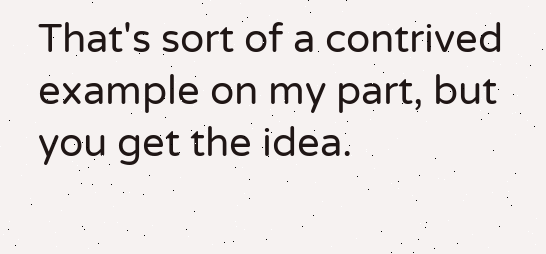That's sort of a contrived example on my part, but you get the idea.